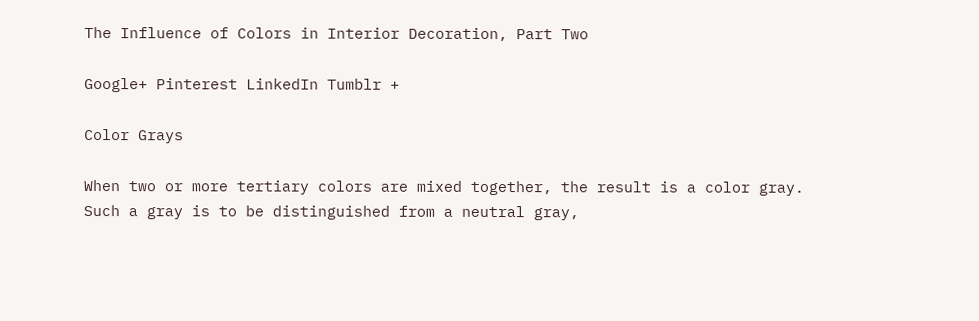The Influence of Colors in Interior Decoration, Part Two

Google+ Pinterest LinkedIn Tumblr +

Color Grays

When two or more tertiary colors are mixed together, the result is a color gray. Such a gray is to be distinguished from a neutral gray,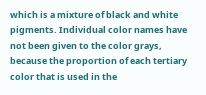which is a mixture of black and white pigments. Individual color names have not been given to the color grays, because the proportion of each tertiary color that is used in the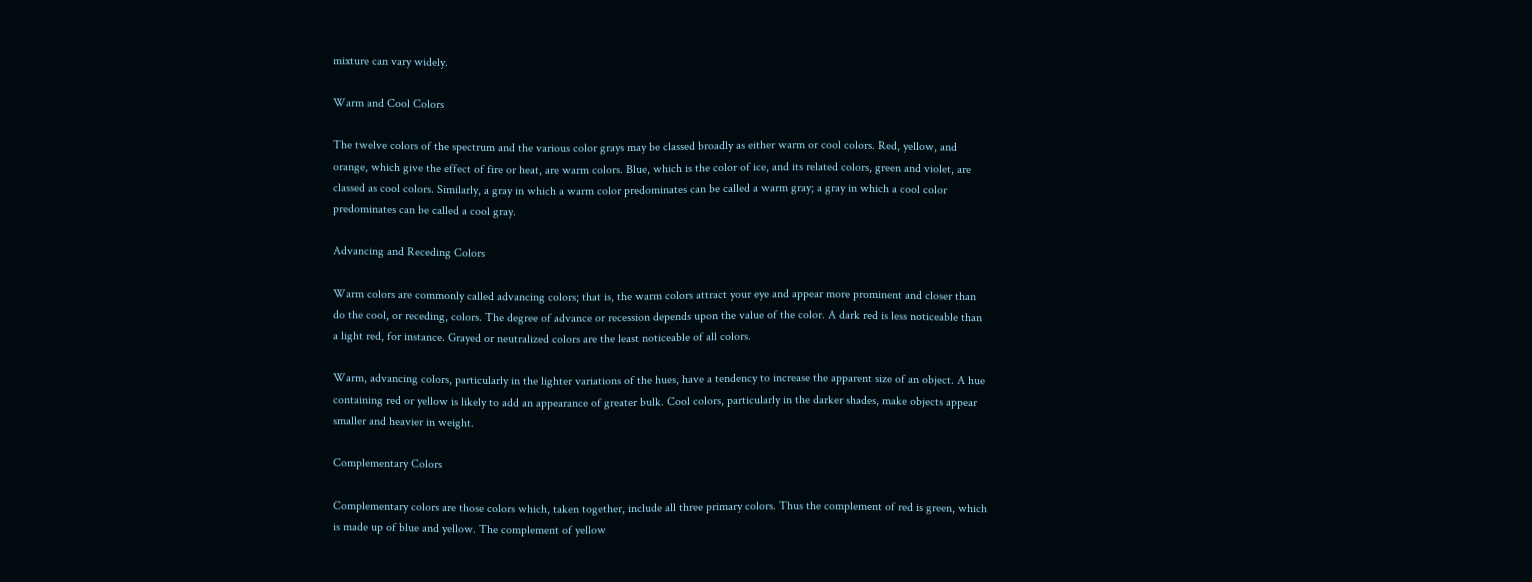mixture can vary widely.

Warm and Cool Colors

The twelve colors of the spectrum and the various color grays may be classed broadly as either warm or cool colors. Red, yellow, and orange, which give the effect of fire or heat, are warm colors. Blue, which is the color of ice, and its related colors, green and violet, are classed as cool colors. Similarly, a gray in which a warm color predominates can be called a warm gray; a gray in which a cool color predominates can be called a cool gray.

Advancing and Receding Colors

Warm colors are commonly called advancing colors; that is, the warm colors attract your eye and appear more prominent and closer than do the cool, or receding, colors. The degree of advance or recession depends upon the value of the color. A dark red is less noticeable than a light red, for instance. Grayed or neutralized colors are the least noticeable of all colors.

Warm, advancing colors, particularly in the lighter variations of the hues, have a tendency to increase the apparent size of an object. A hue containing red or yellow is likely to add an appearance of greater bulk. Cool colors, particularly in the darker shades, make objects appear smaller and heavier in weight.

Complementary Colors

Complementary colors are those colors which, taken together, include all three primary colors. Thus the complement of red is green, which is made up of blue and yellow. The complement of yellow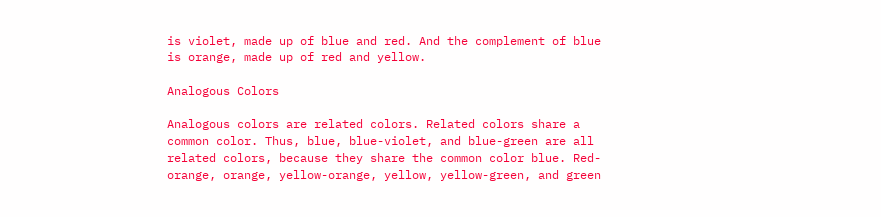is violet, made up of blue and red. And the complement of blue is orange, made up of red and yellow.

Analogous Colors

Analogous colors are related colors. Related colors share a common color. Thus, blue, blue-violet, and blue-green are all related colors, because they share the common color blue. Red-orange, orange, yellow-orange, yellow, yellow-green, and green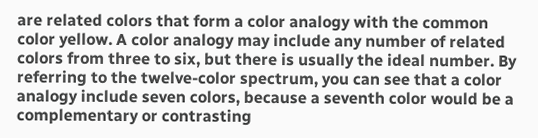are related colors that form a color analogy with the common color yellow. A color analogy may include any number of related colors from three to six, but there is usually the ideal number. By referring to the twelve-color spectrum, you can see that a color analogy include seven colors, because a seventh color would be a complementary or contrasting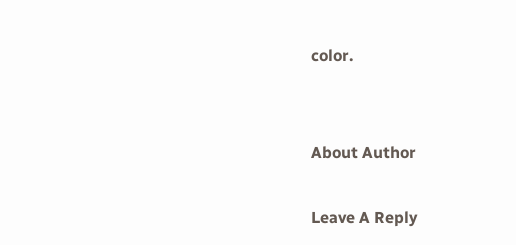color.


About Author

Leave A Reply